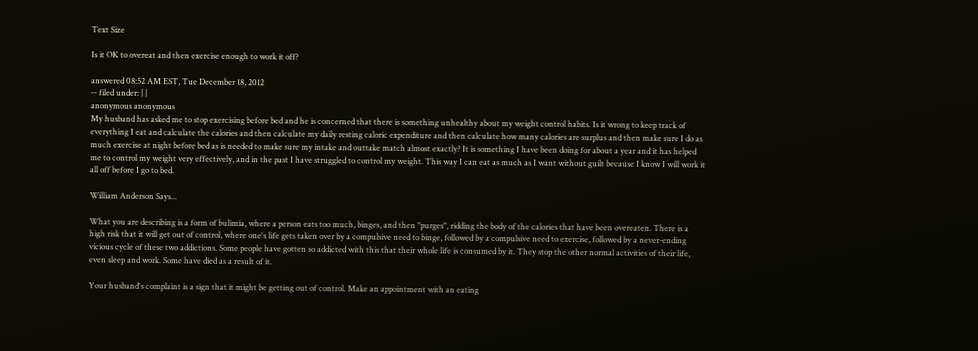Text Size

Is it OK to overeat and then exercise enough to work it off?

answered 08:52 AM EST, Tue December 18, 2012
-- filed under: | |
anonymous anonymous
My husband has asked me to stop exercising before bed and he is concerned that there is something unhealthy about my weight control habits. Is it wrong to keep track of everything I eat and calculate the calories and then calculate my daily resting caloric expenditure and then calculate how many calories are surplus and then make sure I do as much exercise at night before bed as is needed to make sure my intake and outtake match almost exactly? It is something I have been doing for about a year and it has helped me to control my weight very effectively, and in the past I have struggled to control my weight. This way I can eat as much as I want without guilt because I know I will work it all off before I go to bed.

William Anderson Says...

What you are describing is a form of bulimia, where a person eats too much, binges, and then "purges", ridding the body of the calories that have been overeaten. There is a high risk that it will get out of control, where one's life gets taken over by a compulsive need to binge, followed by a compulsive need to exercise, followed by a never-ending vicious cycle of these two addictions. Some people have gotten so addicted with this that their whole life is consumed by it. They stop the other normal activities of their life, even sleep and work. Some have died as a result of it.

Your husband's complaint is a sign that it might be getting out of control. Make an appointment with an eating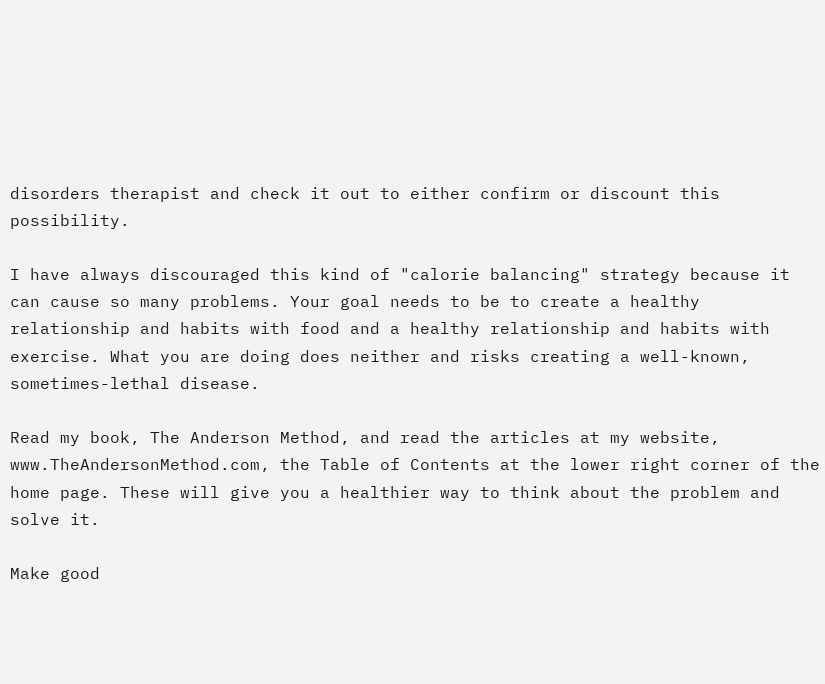disorders therapist and check it out to either confirm or discount this possibility.

I have always discouraged this kind of "calorie balancing" strategy because it can cause so many problems. Your goal needs to be to create a healthy relationship and habits with food and a healthy relationship and habits with exercise. What you are doing does neither and risks creating a well-known, sometimes-lethal disease.

Read my book, The Anderson Method, and read the articles at my website, www.TheAndersonMethod.com, the Table of Contents at the lower right corner of the home page. These will give you a healthier way to think about the problem and solve it.

Make good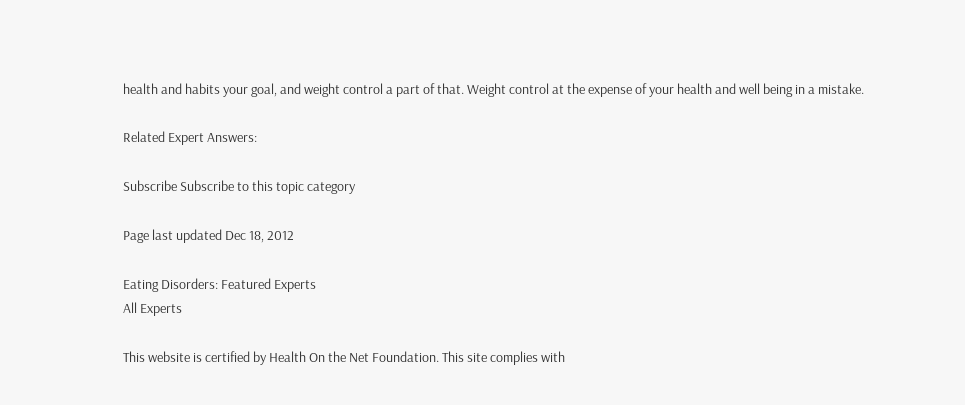health and habits your goal, and weight control a part of that. Weight control at the expense of your health and well being in a mistake.

Related Expert Answers:

Subscribe Subscribe to this topic category

Page last updated Dec 18, 2012

Eating Disorders: Featured Experts
All Experts

This website is certified by Health On the Net Foundation. This site complies with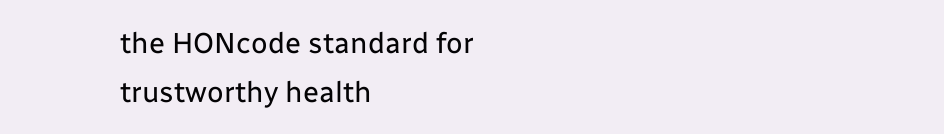the HONcode standard for trustworthy health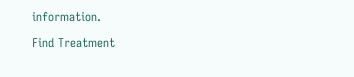information.

Find Treatment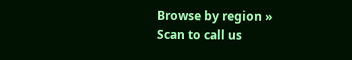Browse by region »
Scan to call us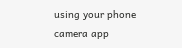using your phone camera app